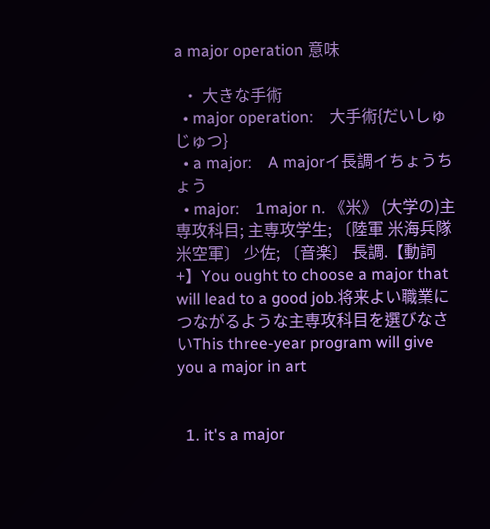a major operation 意味

  • 大きな手術
  • major operation:    大手術{だいしゅじゅつ}
  • a major:    A majorイ長調イちょうちょう
  • major:    1major n. 《米》 (大学の)主専攻科目; 主専攻学生; 〔陸軍 米海兵隊 米空軍〕 少佐; 〔音楽〕 長調.【動詞+】You ought to choose a major that will lead to a good job.将来よい職業につながるような主専攻科目を選びなさいThis three-year program will give you a major in art


  1. it's a major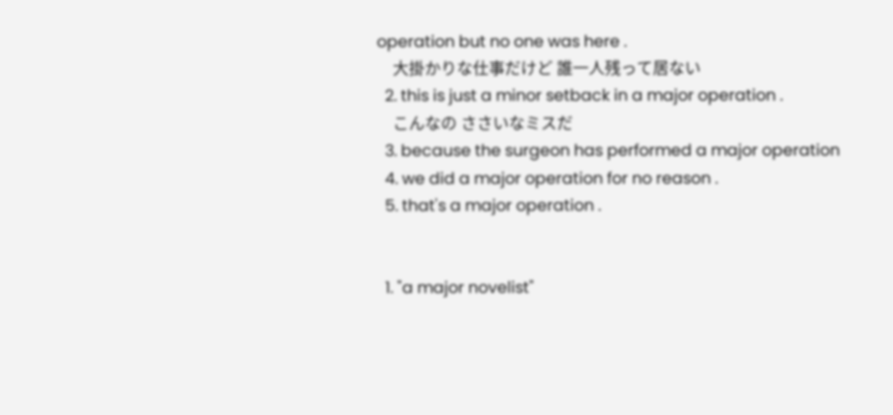operation but no one was here .
    大掛かりな仕事だけど 誰一人残って居ない
  2. this is just a minor setback in a major operation .
    こんなの ささいなミスだ
  3. because the surgeon has performed a major operation
  4. we did a major operation for no reason .
  5. that's a major operation .


  1. "a major novelist"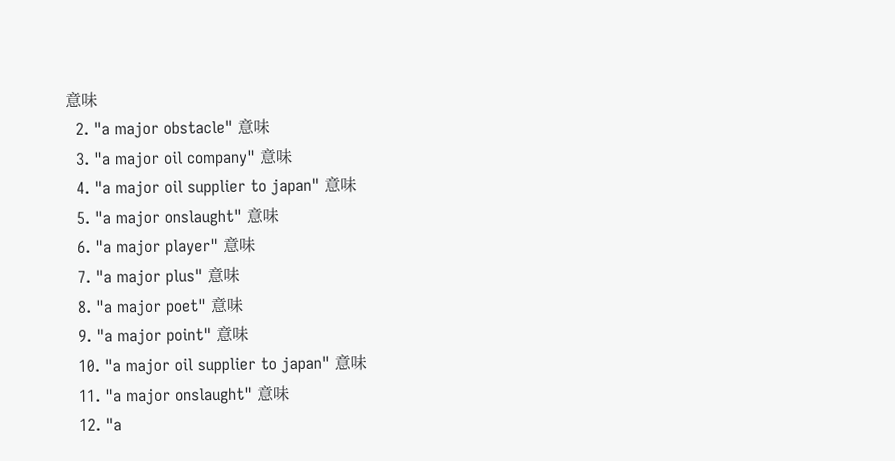意味
  2. "a major obstacle" 意味
  3. "a major oil company" 意味
  4. "a major oil supplier to japan" 意味
  5. "a major onslaught" 意味
  6. "a major player" 意味
  7. "a major plus" 意味
  8. "a major poet" 意味
  9. "a major point" 意味
  10. "a major oil supplier to japan" 意味
  11. "a major onslaught" 意味
  12. "a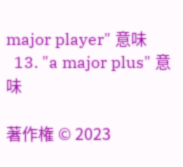major player" 意味
  13. "a major plus" 意味

著作権 © 2023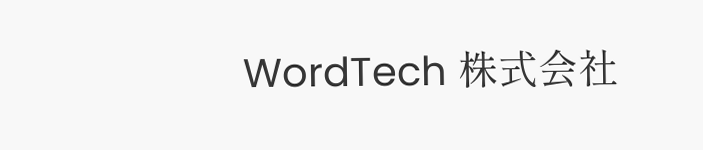WordTech 株式会社